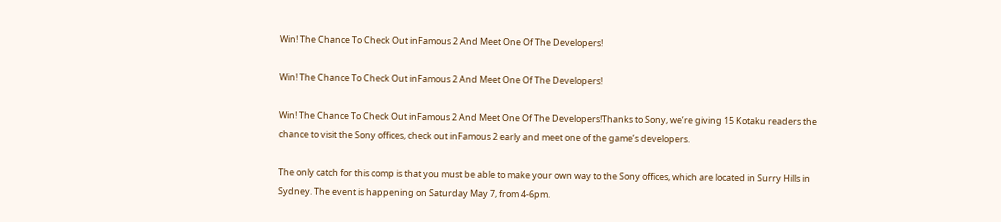Win! The Chance To Check Out inFamous 2 And Meet One Of The Developers!

Win! The Chance To Check Out inFamous 2 And Meet One Of The Developers!

Win! The Chance To Check Out inFamous 2 And Meet One Of The Developers!Thanks to Sony, we’re giving 15 Kotaku readers the chance to visit the Sony offices, check out inFamous 2 early and meet one of the game’s developers.

The only catch for this comp is that you must be able to make your own way to the Sony offices, which are located in Surry Hills in Sydney. The event is happening on Saturday May 7, from 4-6pm.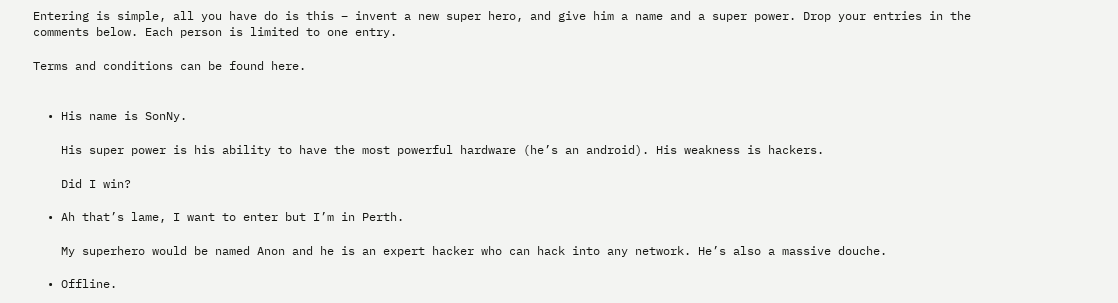Entering is simple, all you have do is this – invent a new super hero, and give him a name and a super power. Drop your entries in the comments below. Each person is limited to one entry.

Terms and conditions can be found here.


  • His name is SonNy.

    His super power is his ability to have the most powerful hardware (he’s an android). His weakness is hackers.

    Did I win?

  • Ah that’s lame, I want to enter but I’m in Perth.

    My superhero would be named Anon and he is an expert hacker who can hack into any network. He’s also a massive douche.

  • Offline.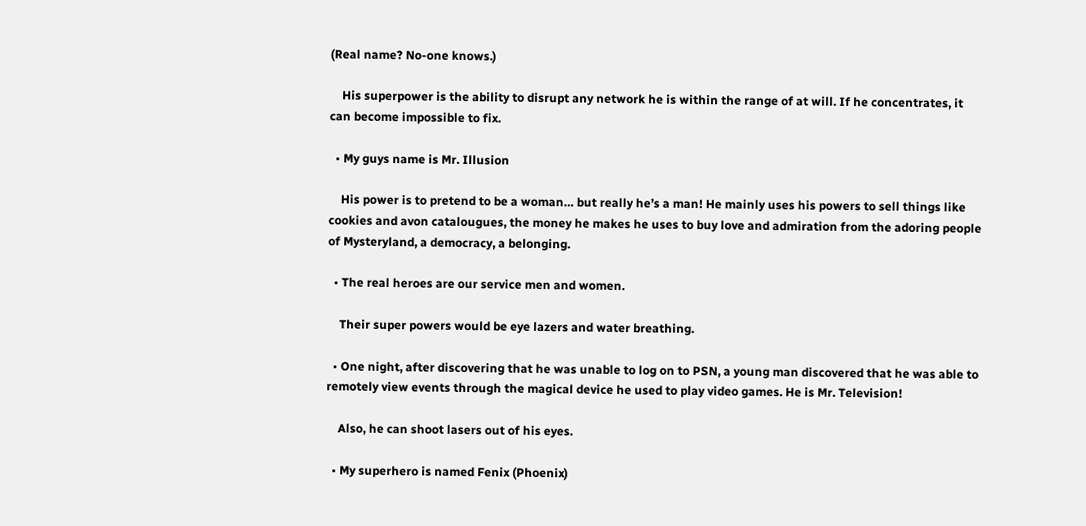(Real name? No-one knows.)

    His superpower is the ability to disrupt any network he is within the range of at will. If he concentrates, it can become impossible to fix.

  • My guys name is Mr. Illusion

    His power is to pretend to be a woman… but really he’s a man! He mainly uses his powers to sell things like cookies and avon catalougues, the money he makes he uses to buy love and admiration from the adoring people of Mysteryland, a democracy, a belonging.

  • The real heroes are our service men and women.

    Their super powers would be eye lazers and water breathing.

  • One night, after discovering that he was unable to log on to PSN, a young man discovered that he was able to remotely view events through the magical device he used to play video games. He is Mr. Television!

    Also, he can shoot lasers out of his eyes.

  • My superhero is named Fenix (Phoenix)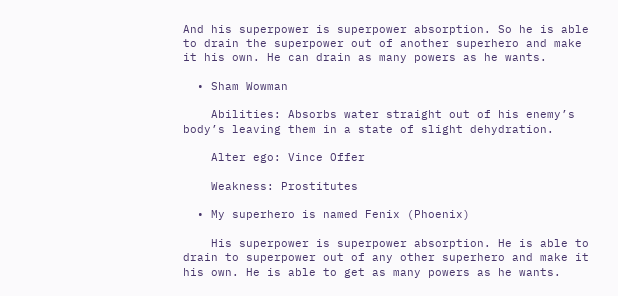And his superpower is superpower absorption. So he is able to drain the superpower out of another superhero and make it his own. He can drain as many powers as he wants.

  • Sham Wowman

    Abilities: Absorbs water straight out of his enemy’s body’s leaving them in a state of slight dehydration.

    Alter ego: Vince Offer

    Weakness: Prostitutes

  • My superhero is named Fenix (Phoenix)

    His superpower is superpower absorption. He is able to drain to superpower out of any other superhero and make it his own. He is able to get as many powers as he wants.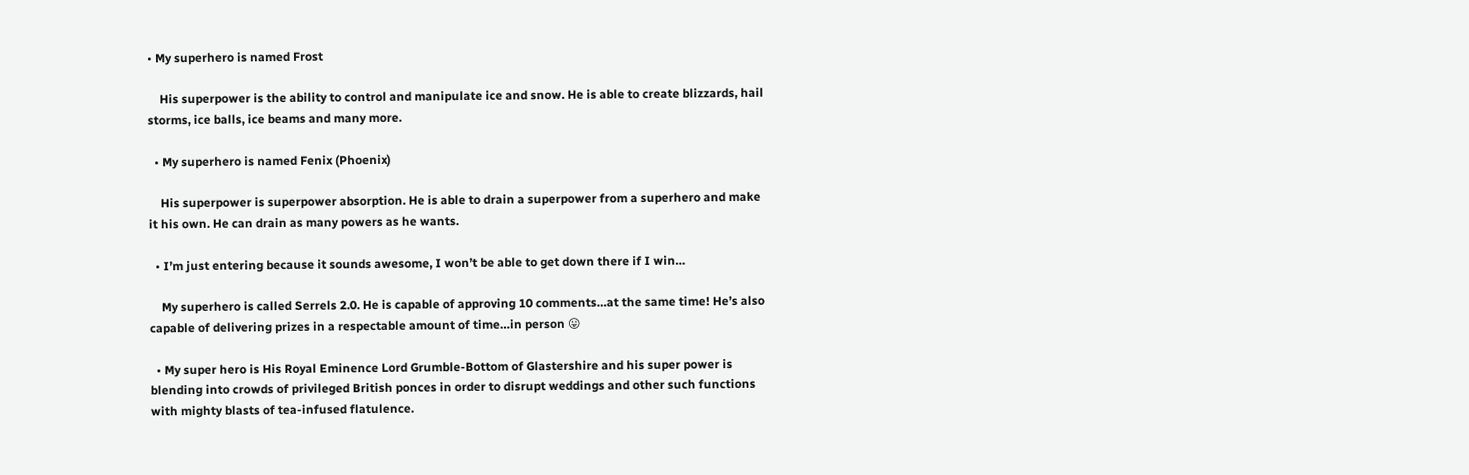• My superhero is named Frost

    His superpower is the ability to control and manipulate ice and snow. He is able to create blizzards, hail storms, ice balls, ice beams and many more.

  • My superhero is named Fenix (Phoenix)

    His superpower is superpower absorption. He is able to drain a superpower from a superhero and make it his own. He can drain as many powers as he wants.

  • I’m just entering because it sounds awesome, I won’t be able to get down there if I win…

    My superhero is called Serrels 2.0. He is capable of approving 10 comments…at the same time! He’s also capable of delivering prizes in a respectable amount of time…in person 😛

  • My super hero is His Royal Eminence Lord Grumble-Bottom of Glastershire and his super power is blending into crowds of privileged British ponces in order to disrupt weddings and other such functions with mighty blasts of tea-infused flatulence.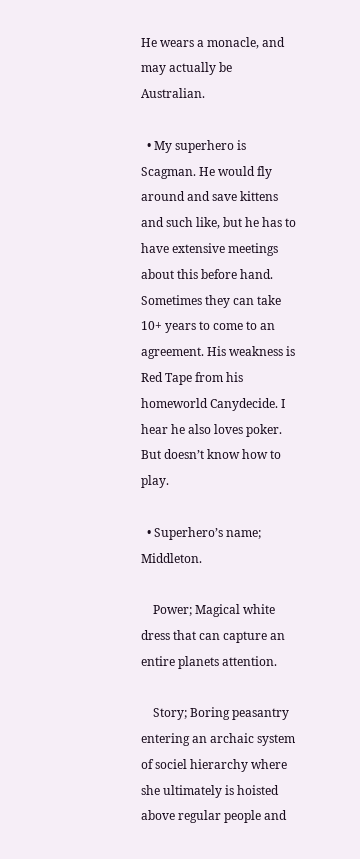He wears a monacle, and may actually be Australian.

  • My superhero is Scagman. He would fly around and save kittens and such like, but he has to have extensive meetings about this before hand. Sometimes they can take 10+ years to come to an agreement. His weakness is Red Tape from his homeworld Canydecide. I hear he also loves poker. But doesn’t know how to play.

  • Superhero’s name; Middleton.

    Power; Magical white dress that can capture an entire planets attention.

    Story; Boring peasantry entering an archaic system of sociel hierarchy where she ultimately is hoisted above regular people and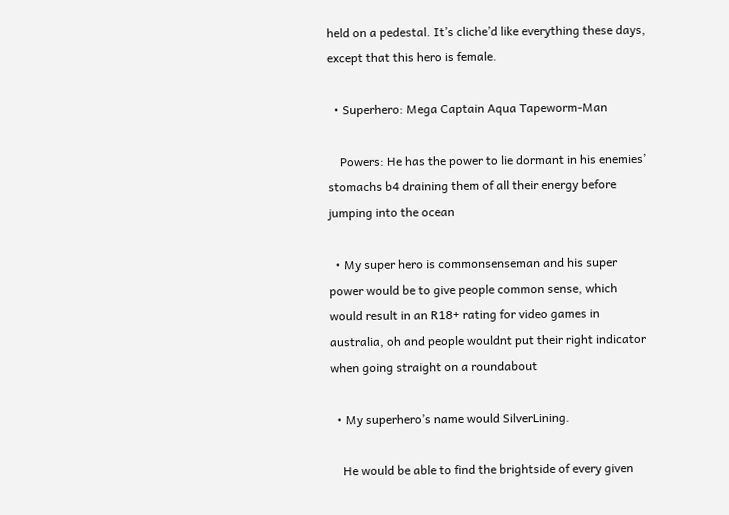held on a pedestal. It’s cliche’d like everything these days, except that this hero is female.

  • Superhero: Mega Captain Aqua Tapeworm-Man

    Powers: He has the power to lie dormant in his enemies’ stomachs b4 draining them of all their energy before jumping into the ocean

  • My super hero is commonsenseman and his super power would be to give people common sense, which would result in an R18+ rating for video games in australia, oh and people wouldnt put their right indicator when going straight on a roundabout

  • My superhero’s name would SilverLining.

    He would be able to find the brightside of every given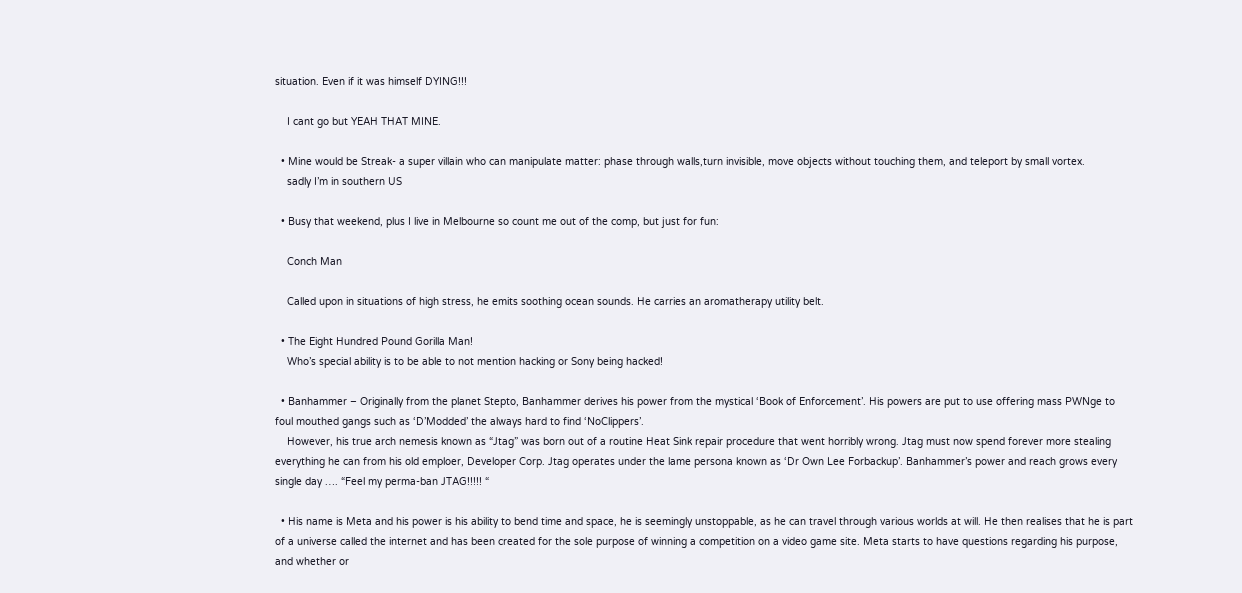situation. Even if it was himself DYING!!!

    I cant go but YEAH THAT MINE.

  • Mine would be Streak- a super villain who can manipulate matter: phase through walls,turn invisible, move objects without touching them, and teleport by small vortex.
    sadly I’m in southern US

  • Busy that weekend, plus I live in Melbourne so count me out of the comp, but just for fun:

    Conch Man

    Called upon in situations of high stress, he emits soothing ocean sounds. He carries an aromatherapy utility belt.

  • The Eight Hundred Pound Gorilla Man!
    Who’s special ability is to be able to not mention hacking or Sony being hacked!

  • Banhammer – Originally from the planet Stepto, Banhammer derives his power from the mystical ‘Book of Enforcement’. His powers are put to use offering mass PWNge to foul mouthed gangs such as ‘D’Modded’ the always hard to find ‘NoClippers’.
    However, his true arch nemesis known as “Jtag” was born out of a routine Heat Sink repair procedure that went horribly wrong. Jtag must now spend forever more stealing everything he can from his old emploer, Developer Corp. Jtag operates under the lame persona known as ‘Dr Own Lee Forbackup’. Banhammer’s power and reach grows every single day …. “Feel my perma-ban JTAG!!!!! “

  • His name is Meta and his power is his ability to bend time and space, he is seemingly unstoppable, as he can travel through various worlds at will. He then realises that he is part of a universe called the internet and has been created for the sole purpose of winning a competition on a video game site. Meta starts to have questions regarding his purpose, and whether or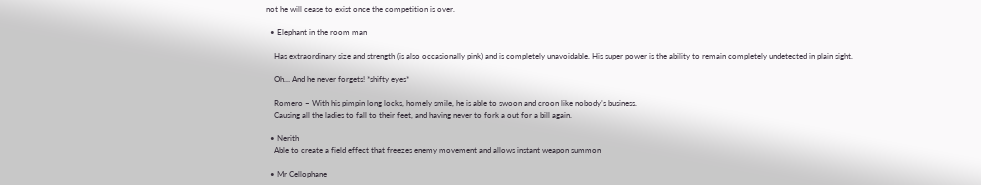not he will cease to exist once the competition is over.

  • Elephant in the room man

    Has extraordinary size and strength (is also occasionally pink) and is completely unavoidable. His super power is the ability to remain completely undetected in plain sight.

    Oh… And he never forgets! *shifty eyes*

    Romero – With his pimpin long locks, homely smile, he is able to swoon and croon like nobody’s business.
    Causing all the ladies to fall to their feet, and having never to fork a out for a bill again.

  • Nerith
    Able to create a field effect that freezes enemy movement and allows instant weapon summon

  • Mr Cellophane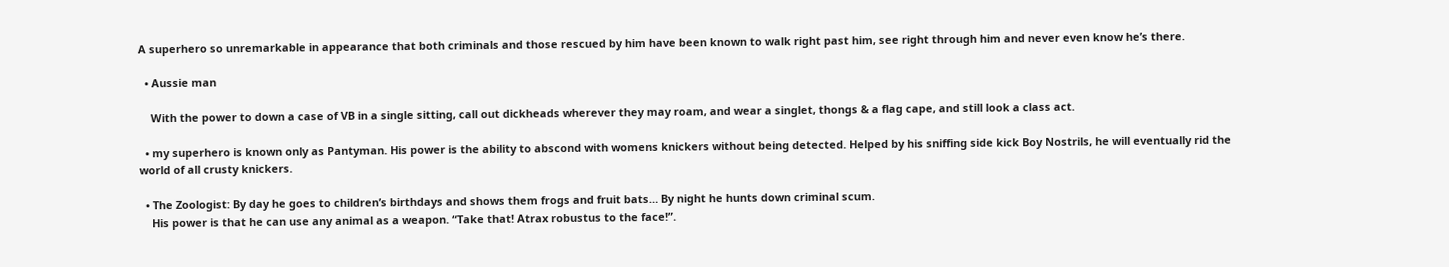A superhero so unremarkable in appearance that both criminals and those rescued by him have been known to walk right past him, see right through him and never even know he’s there.

  • Aussie man

    With the power to down a case of VB in a single sitting, call out dickheads wherever they may roam, and wear a singlet, thongs & a flag cape, and still look a class act.

  • my superhero is known only as Pantyman. His power is the ability to abscond with womens knickers without being detected. Helped by his sniffing side kick Boy Nostrils, he will eventually rid the world of all crusty knickers.

  • The Zoologist: By day he goes to children’s birthdays and shows them frogs and fruit bats… By night he hunts down criminal scum.
    His power is that he can use any animal as a weapon. “Take that! Atrax robustus to the face!”.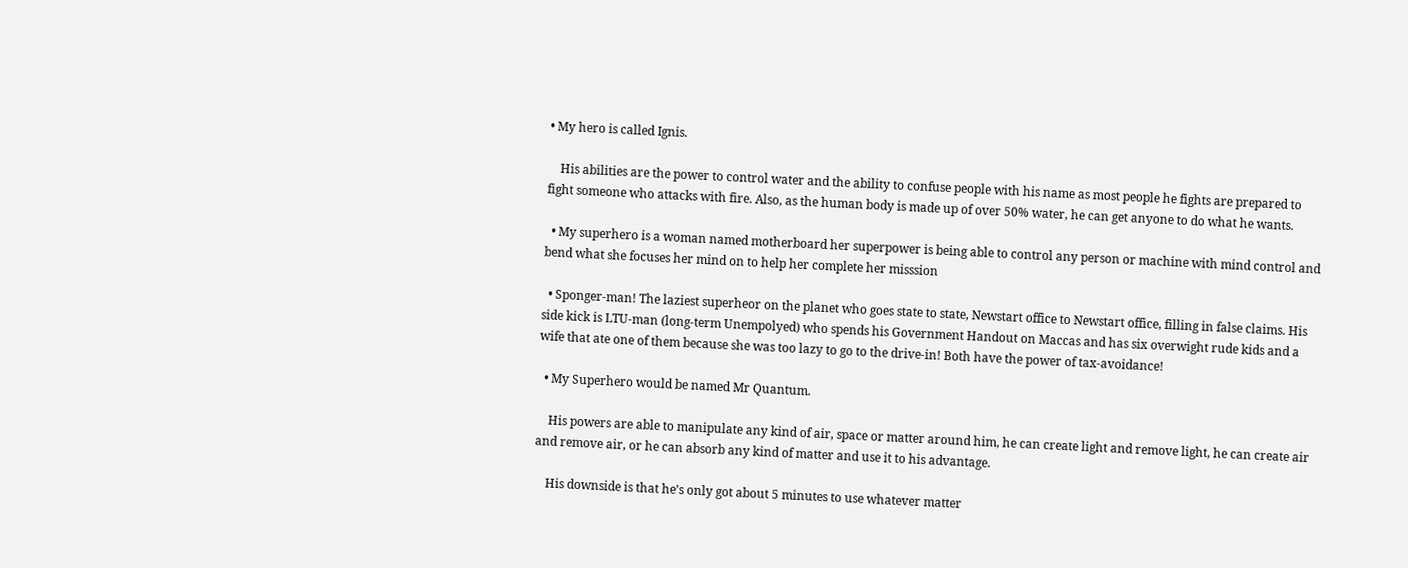• My hero is called Ignis.

    His abilities are the power to control water and the ability to confuse people with his name as most people he fights are prepared to fight someone who attacks with fire. Also, as the human body is made up of over 50% water, he can get anyone to do what he wants.

  • My superhero is a woman named motherboard her superpower is being able to control any person or machine with mind control and bend what she focuses her mind on to help her complete her misssion

  • Sponger-man! The laziest superheor on the planet who goes state to state, Newstart office to Newstart office, filling in false claims. His side kick is LTU-man (long-term Unempolyed) who spends his Government Handout on Maccas and has six overwight rude kids and a wife that ate one of them because she was too lazy to go to the drive-in! Both have the power of tax-avoidance!

  • My Superhero would be named Mr Quantum.

    His powers are able to manipulate any kind of air, space or matter around him, he can create light and remove light, he can create air and remove air, or he can absorb any kind of matter and use it to his advantage.

    His downside is that he’s only got about 5 minutes to use whatever matter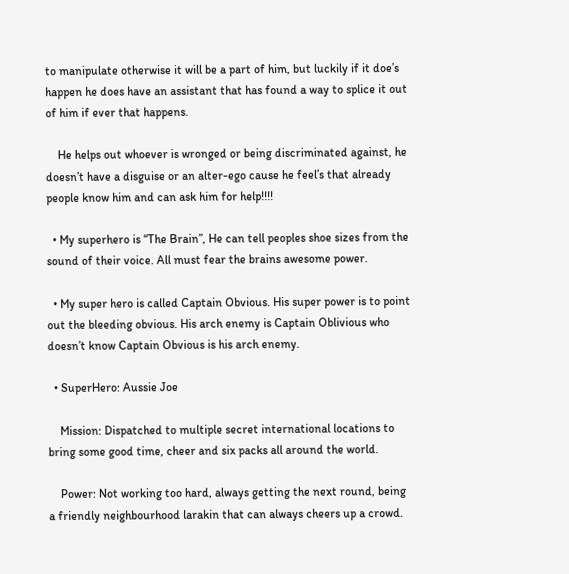to manipulate otherwise it will be a part of him, but luckily if it doe’s happen he does have an assistant that has found a way to splice it out of him if ever that happens.

    He helps out whoever is wronged or being discriminated against, he doesn’t have a disguise or an alter-ego cause he feel’s that already people know him and can ask him for help!!!!

  • My superhero is “The Brain”, He can tell peoples shoe sizes from the sound of their voice. All must fear the brains awesome power.

  • My super hero is called Captain Obvious. His super power is to point out the bleeding obvious. His arch enemy is Captain Oblivious who doesn’t know Captain Obvious is his arch enemy.

  • SuperHero: Aussie Joe

    Mission: Dispatched to multiple secret international locations to bring some good time, cheer and six packs all around the world.

    Power: Not working too hard, always getting the next round, being a friendly neighbourhood larakin that can always cheers up a crowd.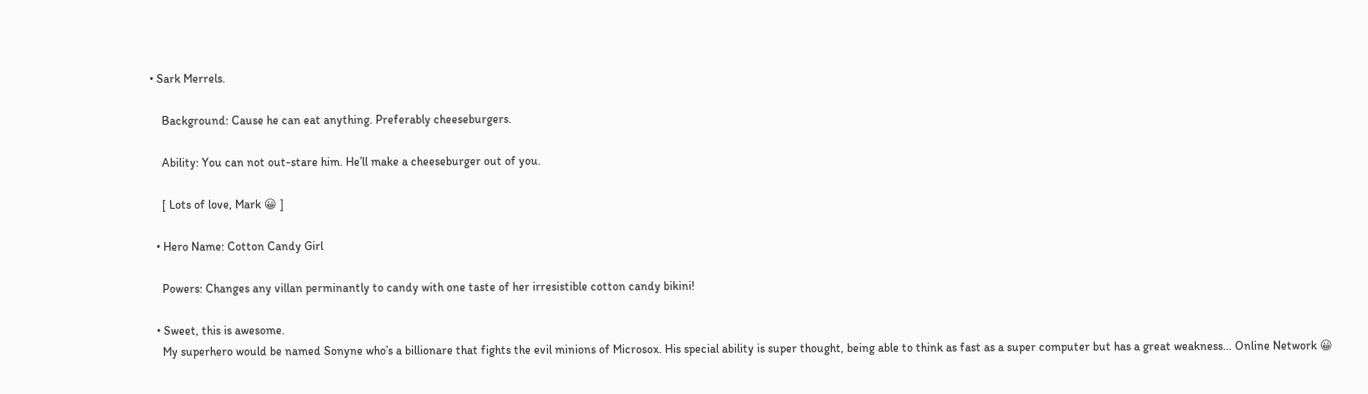• Sark Merrels.

    Background: Cause he can eat anything. Preferably cheeseburgers.

    Ability: You can not out-stare him. He’ll make a cheeseburger out of you.

    [ Lots of love, Mark 😀 ]

  • Hero Name: Cotton Candy Girl

    Powers: Changes any villan perminantly to candy with one taste of her irresistible cotton candy bikini!

  • Sweet, this is awesome.
    My superhero would be named Sonyne who’s a billionare that fights the evil minions of Microsox. His special ability is super thought, being able to think as fast as a super computer but has a great weakness… Online Network 😀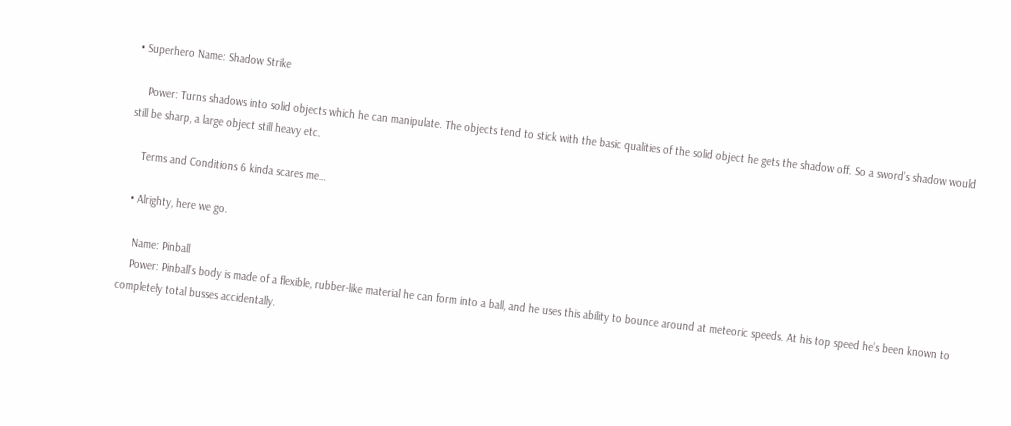• Superhero Name: Shadow Strike

    Power: Turns shadows into solid objects which he can manipulate. The objects tend to stick with the basic qualities of the solid object he gets the shadow off. So a sword’s shadow would still be sharp, a large object still heavy etc.

    Terms and Conditions 6 kinda scares me…

  • Alrighty, here we go.

    Name: Pinball
    Power: Pinball’s body is made of a flexible, rubber-like material he can form into a ball, and he uses this ability to bounce around at meteoric speeds. At his top speed he’s been known to completely total busses accidentally.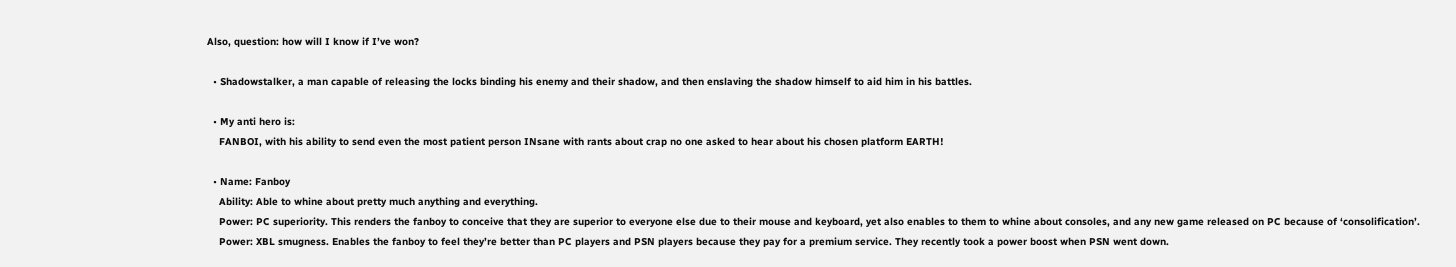Also, question: how will I know if I’ve won?

  • Shadowstalker, a man capable of releasing the locks binding his enemy and their shadow, and then enslaving the shadow himself to aid him in his battles.

  • My anti hero is:
    FANBOI, with his ability to send even the most patient person INsane with rants about crap no one asked to hear about his chosen platform EARTH!

  • Name: Fanboy
    Ability: Able to whine about pretty much anything and everything.
    Power: PC superiority. This renders the fanboy to conceive that they are superior to everyone else due to their mouse and keyboard, yet also enables to them to whine about consoles, and any new game released on PC because of ‘consolification’.
    Power: XBL smugness. Enables the fanboy to feel they’re better than PC players and PSN players because they pay for a premium service. They recently took a power boost when PSN went down.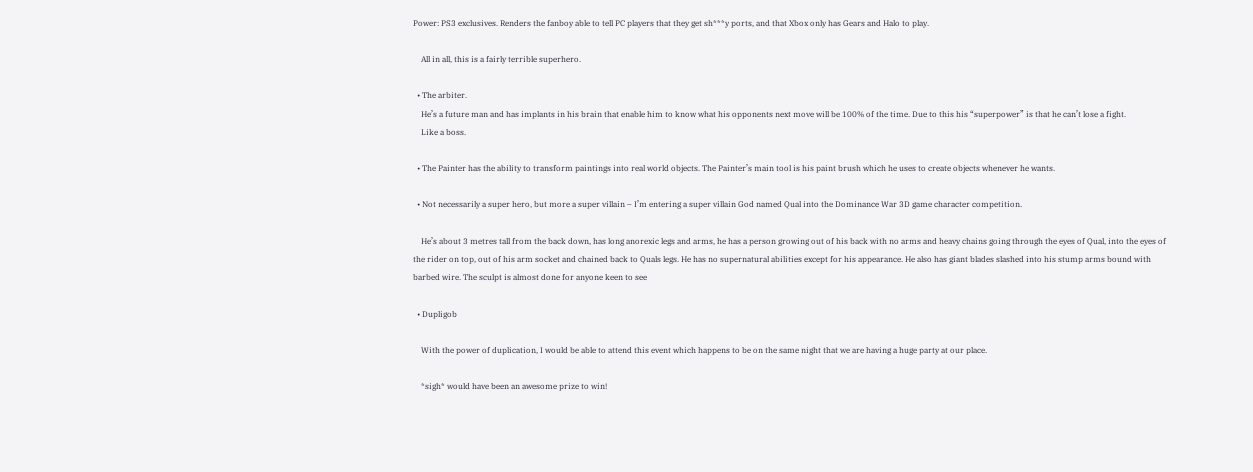Power: PS3 exclusives. Renders the fanboy able to tell PC players that they get sh***y ports, and that Xbox only has Gears and Halo to play.

    All in all, this is a fairly terrible superhero.

  • The arbiter.
    He’s a future man and has implants in his brain that enable him to know what his opponents next move will be 100% of the time. Due to this his “superpower” is that he can’t lose a fight.
    Like a boss.

  • The Painter has the ability to transform paintings into real world objects. The Painter’s main tool is his paint brush which he uses to create objects whenever he wants.

  • Not necessarily a super hero, but more a super villain – I’m entering a super villain God named Qual into the Dominance War 3D game character competition.

    He’s about 3 metres tall from the back down, has long anorexic legs and arms, he has a person growing out of his back with no arms and heavy chains going through the eyes of Qual, into the eyes of the rider on top, out of his arm socket and chained back to Quals legs. He has no supernatural abilities except for his appearance. He also has giant blades slashed into his stump arms bound with barbed wire. The sculpt is almost done for anyone keen to see

  • Dupligob

    With the power of duplication, I would be able to attend this event which happens to be on the same night that we are having a huge party at our place.

    *sigh* would have been an awesome prize to win!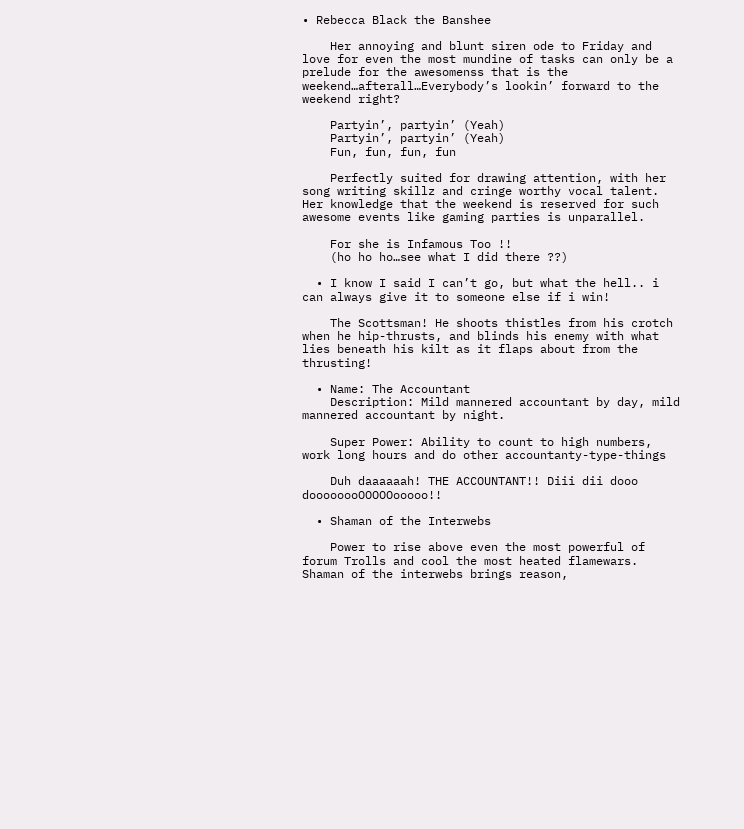• Rebecca Black the Banshee

    Her annoying and blunt siren ode to Friday and love for even the most mundine of tasks can only be a prelude for the awesomenss that is the weekend…afterall…Everybody’s lookin’ forward to the weekend right?

    Partyin’, partyin’ (Yeah)
    Partyin’, partyin’ (Yeah)
    Fun, fun, fun, fun

    Perfectly suited for drawing attention, with her song writing skillz and cringe worthy vocal talent. Her knowledge that the weekend is reserved for such awesome events like gaming parties is unparallel.

    For she is Infamous Too !!
    (ho ho ho…see what I did there ??)

  • I know I said I can’t go, but what the hell.. i can always give it to someone else if i win!

    The Scottsman! He shoots thistles from his crotch when he hip-thrusts, and blinds his enemy with what lies beneath his kilt as it flaps about from the thrusting!

  • Name: The Accountant
    Description: Mild mannered accountant by day, mild mannered accountant by night.

    Super Power: Ability to count to high numbers, work long hours and do other accountanty-type-things

    Duh daaaaaah! THE ACCOUNTANT!! Diii dii dooo doooooooOOOOOooooo!!

  • Shaman of the Interwebs

    Power to rise above even the most powerful of forum Trolls and cool the most heated flamewars. Shaman of the interwebs brings reason,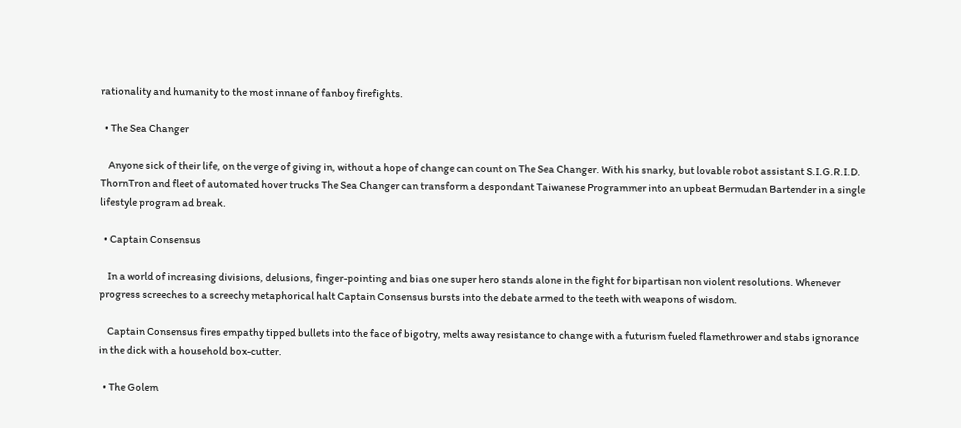rationality and humanity to the most innane of fanboy firefights.

  • The Sea Changer

    Anyone sick of their life, on the verge of giving in, without a hope of change can count on The Sea Changer. With his snarky, but lovable robot assistant S.I.G.R.I.D. ThornTron and fleet of automated hover trucks The Sea Changer can transform a despondant Taiwanese Programmer into an upbeat Bermudan Bartender in a single lifestyle program ad break.

  • Captain Consensus

    In a world of increasing divisions, delusions, finger-pointing and bias one super hero stands alone in the fight for bipartisan non violent resolutions. Whenever progress screeches to a screechy metaphorical halt Captain Consensus bursts into the debate armed to the teeth with weapons of wisdom.

    Captain Consensus fires empathy tipped bullets into the face of bigotry, melts away resistance to change with a futurism fueled flamethrower and stabs ignorance in the dick with a household box-cutter.

  • The Golem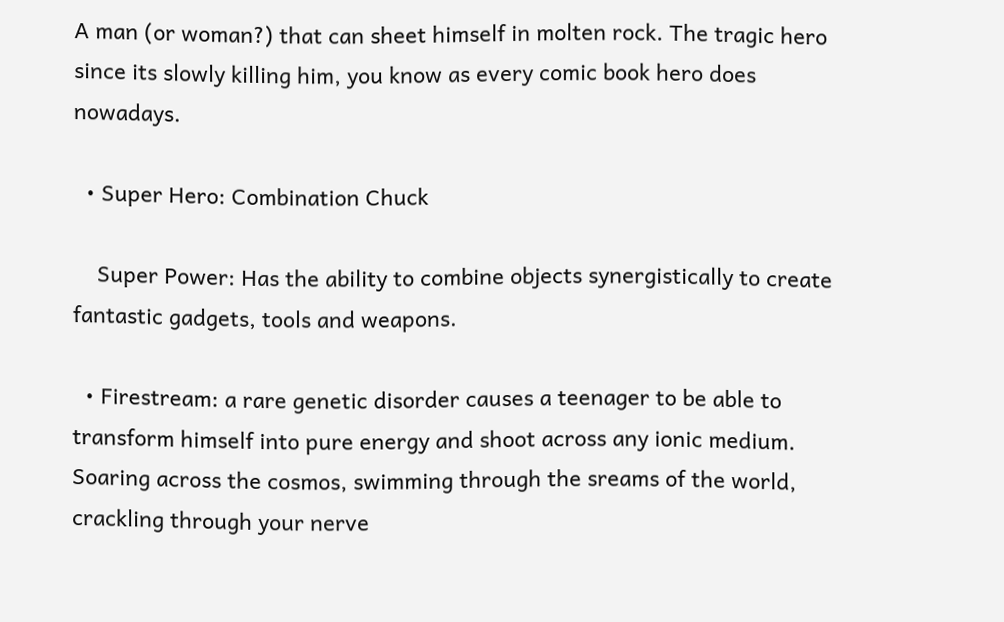A man (or woman?) that can sheet himself in molten rock. The tragic hero since its slowly killing him, you know as every comic book hero does nowadays.

  • Super Hero: Combination Chuck

    Super Power: Has the ability to combine objects synergistically to create fantastic gadgets, tools and weapons.

  • Firestream: a rare genetic disorder causes a teenager to be able to transform himself into pure energy and shoot across any ionic medium. Soaring across the cosmos, swimming through the sreams of the world, crackling through your nerve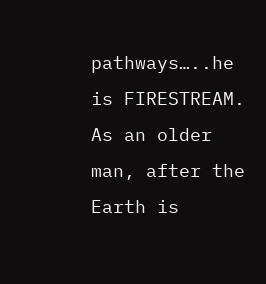pathways…..he is FIRESTREAM. As an older man, after the Earth is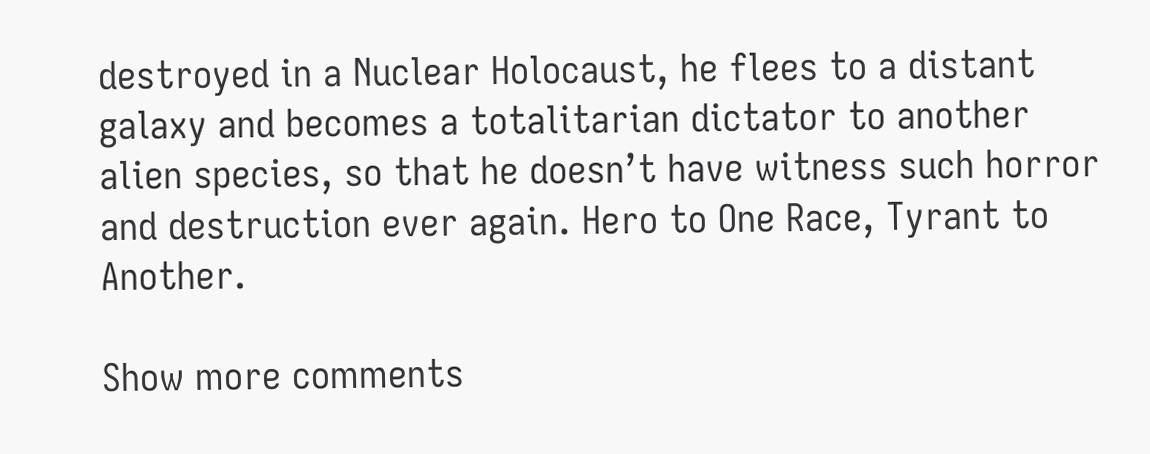destroyed in a Nuclear Holocaust, he flees to a distant galaxy and becomes a totalitarian dictator to another alien species, so that he doesn’t have witness such horror and destruction ever again. Hero to One Race, Tyrant to Another.

Show more comments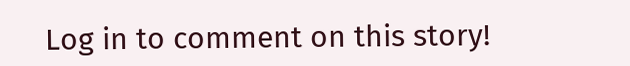Log in to comment on this story!